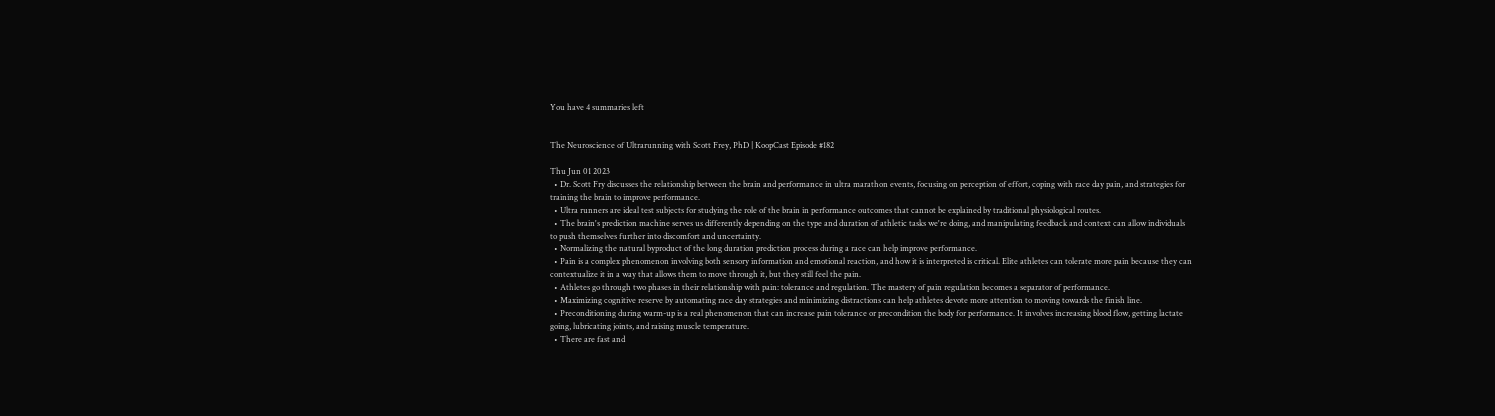You have 4 summaries left


The Neuroscience of Ultrarunning with Scott Frey, PhD | KoopCast Episode #182

Thu Jun 01 2023
  • Dr. Scott Fry discusses the relationship between the brain and performance in ultra marathon events, focusing on perception of effort, coping with race day pain, and strategies for training the brain to improve performance.
  • Ultra runners are ideal test subjects for studying the role of the brain in performance outcomes that cannot be explained by traditional physiological routes.
  • The brain's prediction machine serves us differently depending on the type and duration of athletic tasks we're doing, and manipulating feedback and context can allow individuals to push themselves further into discomfort and uncertainty.
  • Normalizing the natural byproduct of the long duration prediction process during a race can help improve performance.
  • Pain is a complex phenomenon involving both sensory information and emotional reaction, and how it is interpreted is critical. Elite athletes can tolerate more pain because they can contextualize it in a way that allows them to move through it, but they still feel the pain.
  • Athletes go through two phases in their relationship with pain: tolerance and regulation. The mastery of pain regulation becomes a separator of performance.
  • Maximizing cognitive reserve by automating race day strategies and minimizing distractions can help athletes devote more attention to moving towards the finish line.
  • Preconditioning during warm-up is a real phenomenon that can increase pain tolerance or precondition the body for performance. It involves increasing blood flow, getting lactate going, lubricating joints, and raising muscle temperature.
  • There are fast and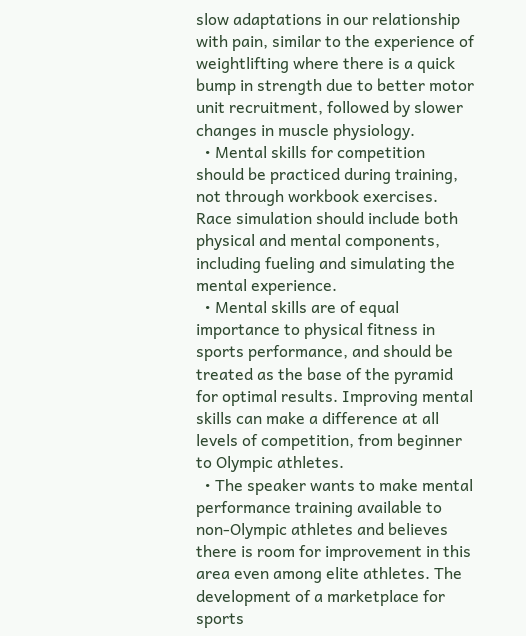slow adaptations in our relationship with pain, similar to the experience of weightlifting where there is a quick bump in strength due to better motor unit recruitment, followed by slower changes in muscle physiology.
  • Mental skills for competition should be practiced during training, not through workbook exercises. Race simulation should include both physical and mental components, including fueling and simulating the mental experience.
  • Mental skills are of equal importance to physical fitness in sports performance, and should be treated as the base of the pyramid for optimal results. Improving mental skills can make a difference at all levels of competition, from beginner to Olympic athletes.
  • The speaker wants to make mental performance training available to non-Olympic athletes and believes there is room for improvement in this area even among elite athletes. The development of a marketplace for sports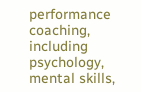performance coaching, including psychology, mental skills,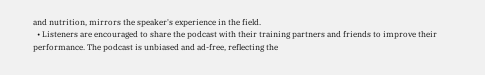and nutrition, mirrors the speaker's experience in the field.
  • Listeners are encouraged to share the podcast with their training partners and friends to improve their performance. The podcast is unbiased and ad-free, reflecting the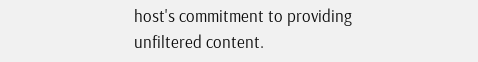host's commitment to providing unfiltered content.